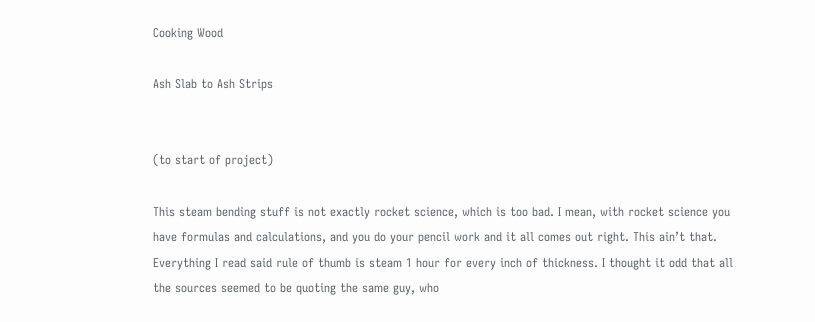Cooking Wood

Ash Slab to Ash Strips


(to start of project)

This steam bending stuff is not exactly rocket science, which is too bad. I mean, with rocket science you have formulas and calculations, and you do your pencil work and it all comes out right. This ain’t that. Everything I read said rule of thumb is steam 1 hour for every inch of thickness. I thought it odd that all the sources seemed to be quoting the same guy, who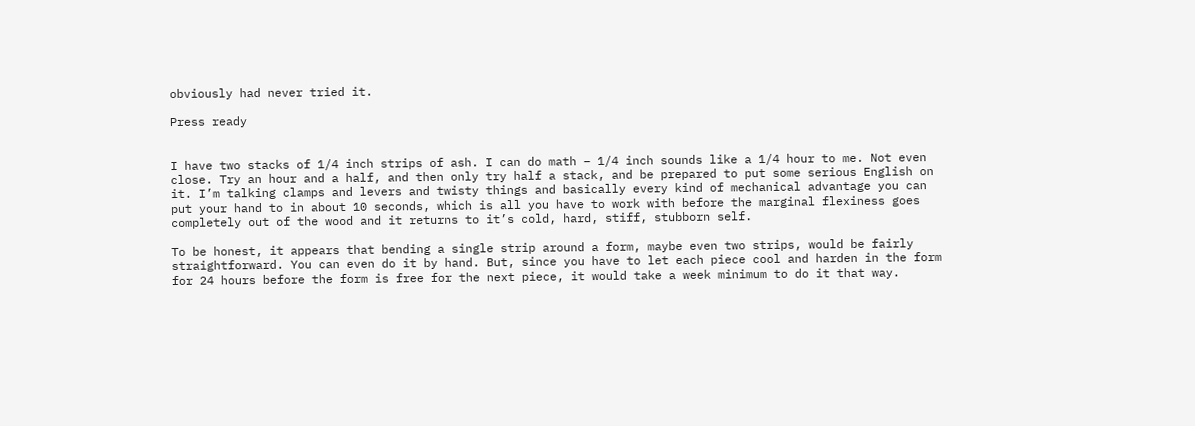obviously had never tried it.

Press ready


I have two stacks of 1/4 inch strips of ash. I can do math – 1/4 inch sounds like a 1/4 hour to me. Not even close. Try an hour and a half, and then only try half a stack, and be prepared to put some serious English on it. I’m talking clamps and levers and twisty things and basically every kind of mechanical advantage you can put your hand to in about 10 seconds, which is all you have to work with before the marginal flexiness goes completely out of the wood and it returns to it’s cold, hard, stiff, stubborn self.

To be honest, it appears that bending a single strip around a form, maybe even two strips, would be fairly straightforward. You can even do it by hand. But, since you have to let each piece cool and harden in the form for 24 hours before the form is free for the next piece, it would take a week minimum to do it that way.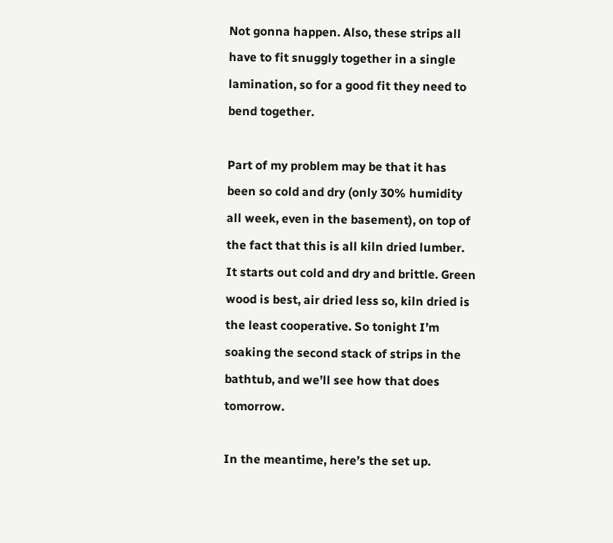Not gonna happen. Also, these strips all have to fit snuggly together in a single lamination, so for a good fit they need to bend together.

Part of my problem may be that it has been so cold and dry (only 30% humidity all week, even in the basement), on top of the fact that this is all kiln dried lumber. It starts out cold and dry and brittle. Green wood is best, air dried less so, kiln dried is the least cooperative. So tonight I’m soaking the second stack of strips in the bathtub, and we’ll see how that does tomorrow.

In the meantime, here’s the set up.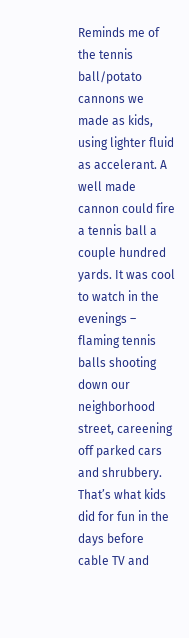Reminds me of the tennis ball/potato cannons we made as kids, using lighter fluid as accelerant. A well made cannon could fire a tennis ball a couple hundred yards. It was cool to watch in the evenings – flaming tennis balls shooting down our neighborhood street, careening off parked cars and shrubbery. That’s what kids did for fun in the days before cable TV and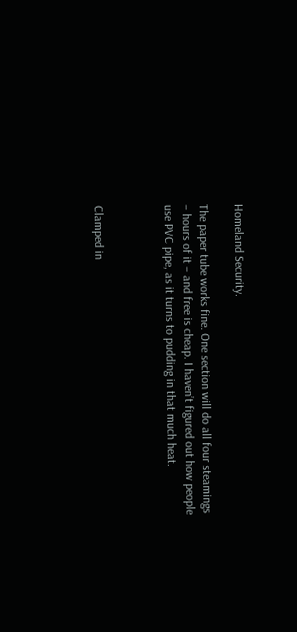Homeland Security.

The paper tube works fine. One section will do all four steamings – hours of it – and free is cheap. I haven’t figured out how people use PVC pipe, as it turns to pudding in that much heat.



Clamped in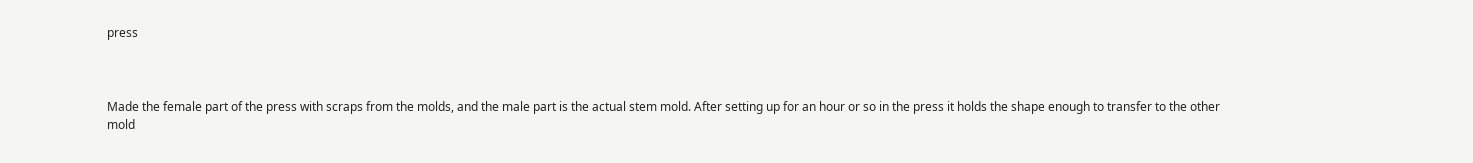press



Made the female part of the press with scraps from the molds, and the male part is the actual stem mold. After setting up for an hour or so in the press it holds the shape enough to transfer to the other mold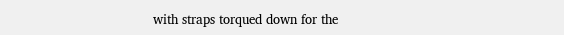with straps torqued down for the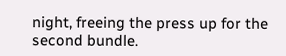night, freeing the press up for the second bundle.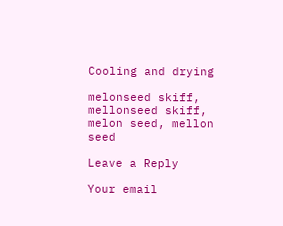Cooling and drying

melonseed skiff, mellonseed skiff, melon seed, mellon seed

Leave a Reply

Your email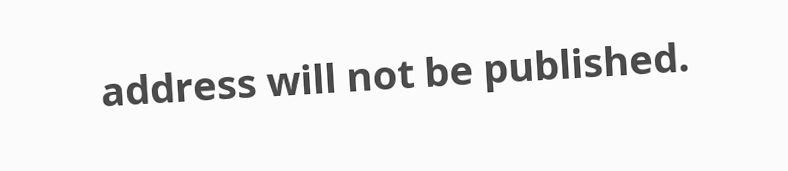address will not be published.